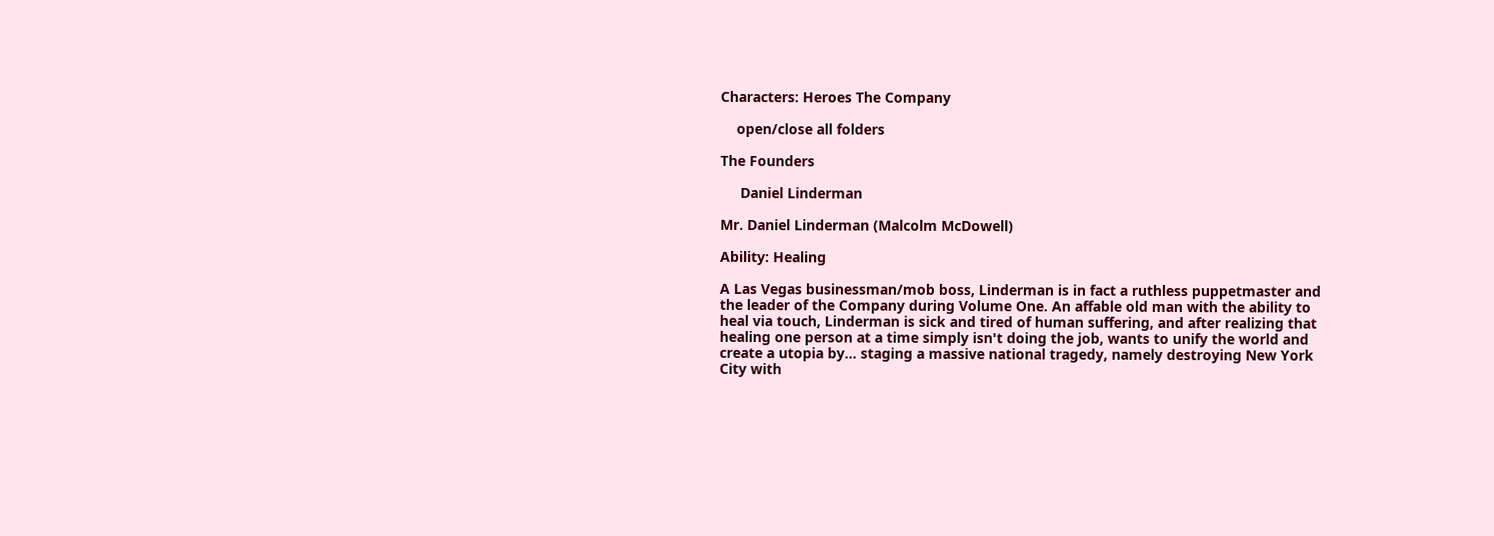Characters: Heroes The Company

    open/close all folders

The Founders

     Daniel Linderman

Mr. Daniel Linderman (Malcolm McDowell)

Ability: Healing

A Las Vegas businessman/mob boss, Linderman is in fact a ruthless puppetmaster and the leader of the Company during Volume One. An affable old man with the ability to heal via touch, Linderman is sick and tired of human suffering, and after realizing that healing one person at a time simply isn't doing the job, wants to unify the world and create a utopia by... staging a massive national tragedy, namely destroying New York City with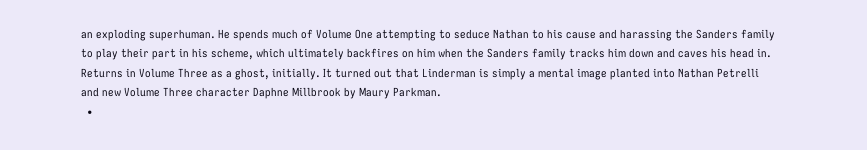an exploding superhuman. He spends much of Volume One attempting to seduce Nathan to his cause and harassing the Sanders family to play their part in his scheme, which ultimately backfires on him when the Sanders family tracks him down and caves his head in. Returns in Volume Three as a ghost, initially. It turned out that Linderman is simply a mental image planted into Nathan Petrelli and new Volume Three character Daphne Millbrook by Maury Parkman.
  •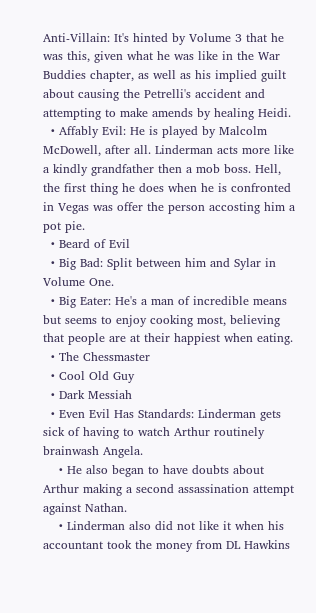Anti-Villain: It's hinted by Volume 3 that he was this, given what he was like in the War Buddies chapter, as well as his implied guilt about causing the Petrelli's accident and attempting to make amends by healing Heidi.
  • Affably Evil: He is played by Malcolm McDowell, after all. Linderman acts more like a kindly grandfather then a mob boss. Hell, the first thing he does when he is confronted in Vegas was offer the person accosting him a pot pie.
  • Beard of Evil
  • Big Bad: Split between him and Sylar in Volume One.
  • Big Eater: He's a man of incredible means but seems to enjoy cooking most, believing that people are at their happiest when eating.
  • The Chessmaster
  • Cool Old Guy
  • Dark Messiah
  • Even Evil Has Standards: Linderman gets sick of having to watch Arthur routinely brainwash Angela.
    • He also began to have doubts about Arthur making a second assassination attempt against Nathan.
    • Linderman also did not like it when his accountant took the money from DL Hawkins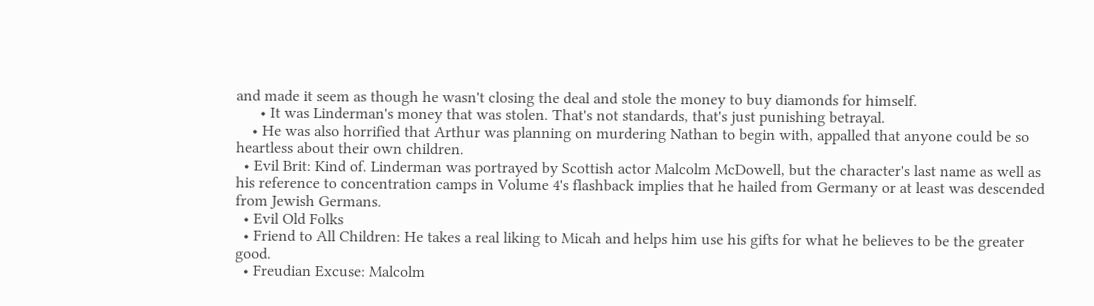and made it seem as though he wasn't closing the deal and stole the money to buy diamonds for himself.
      • It was Linderman's money that was stolen. That's not standards, that's just punishing betrayal.
    • He was also horrified that Arthur was planning on murdering Nathan to begin with, appalled that anyone could be so heartless about their own children.
  • Evil Brit: Kind of. Linderman was portrayed by Scottish actor Malcolm McDowell, but the character's last name as well as his reference to concentration camps in Volume 4's flashback implies that he hailed from Germany or at least was descended from Jewish Germans.
  • Evil Old Folks
  • Friend to All Children: He takes a real liking to Micah and helps him use his gifts for what he believes to be the greater good.
  • Freudian Excuse: Malcolm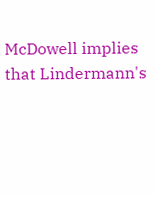McDowell implies that Lindermann's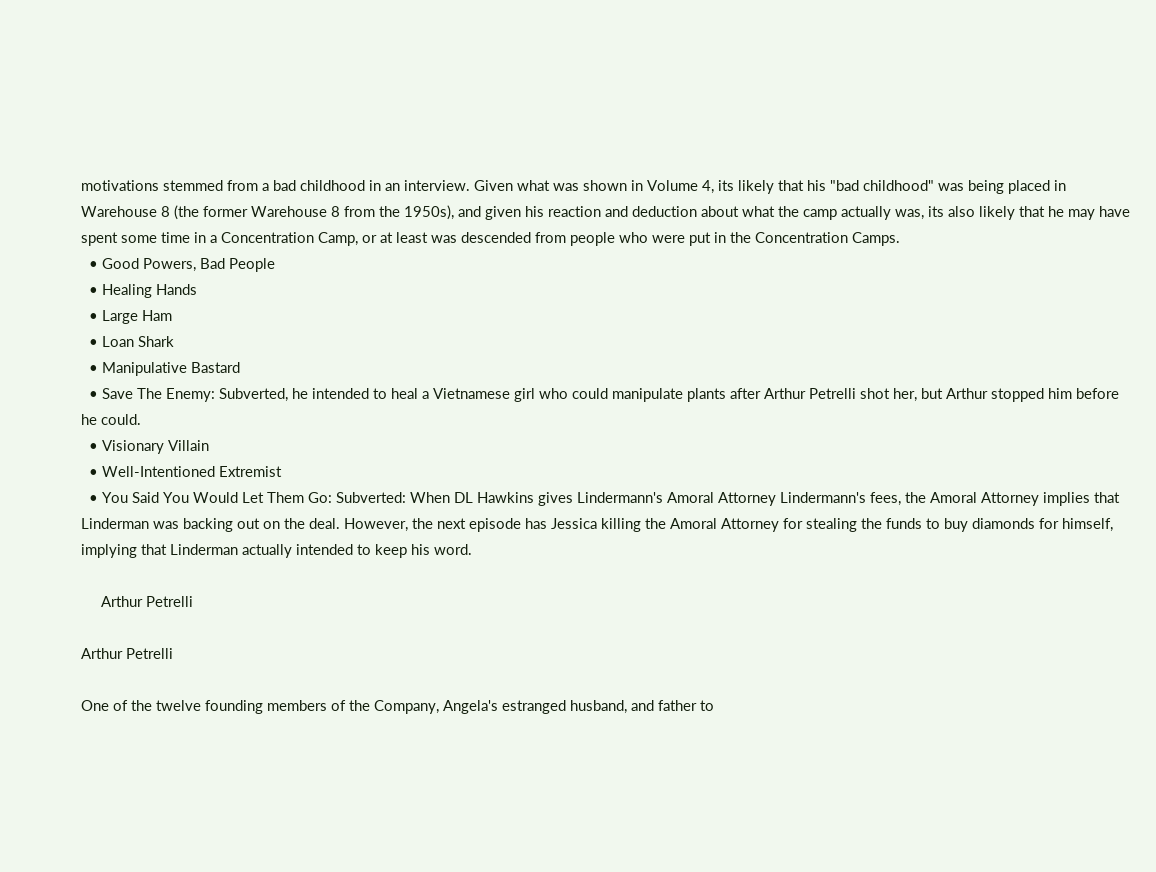motivations stemmed from a bad childhood in an interview. Given what was shown in Volume 4, its likely that his "bad childhood" was being placed in Warehouse 8 (the former Warehouse 8 from the 1950s), and given his reaction and deduction about what the camp actually was, its also likely that he may have spent some time in a Concentration Camp, or at least was descended from people who were put in the Concentration Camps.
  • Good Powers, Bad People
  • Healing Hands
  • Large Ham
  • Loan Shark
  • Manipulative Bastard
  • Save The Enemy: Subverted, he intended to heal a Vietnamese girl who could manipulate plants after Arthur Petrelli shot her, but Arthur stopped him before he could.
  • Visionary Villain
  • Well-Intentioned Extremist
  • You Said You Would Let Them Go: Subverted: When DL Hawkins gives Lindermann's Amoral Attorney Lindermann's fees, the Amoral Attorney implies that Linderman was backing out on the deal. However, the next episode has Jessica killing the Amoral Attorney for stealing the funds to buy diamonds for himself, implying that Linderman actually intended to keep his word.

     Arthur Petrelli

Arthur Petrelli

One of the twelve founding members of the Company, Angela's estranged husband, and father to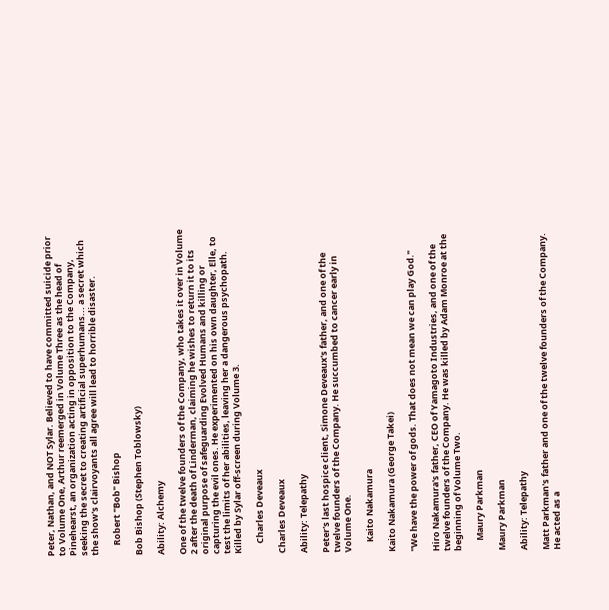Peter, Nathan, and NOT Sylar. Believed to have committed suicide prior to Volume One, Arthur reemerged in Volume Three as the head of Pinehearst, an organization acting in opposition to the Company, seeking the secret to creating artificial superhumans... a secret which the show's clairvoyants all agree will lead to horrible disaster.

     Robert "Bob" Bishop

Bob Bishop (Stephen Toblowsky)

Ability: Alchemy

One of the twelve founders of the Company, who takes it over in Volume 2 after the death of Linderman, claiming he wishes to return it to its original purpose of safeguarding Evolved Humans and killing or capturing the evil ones. He experimented on his own daughter, Elle, to test the limits of her abilities, leaving her a dangerous psychopath. Killed by Sylar off-screen during Volume 3.

     Charles Deveaux

Charles Deveaux

Ability: Telepathy

Peter's last hospice client, Simone Deveaux's father, and one of the twelve founders of the Company. He succumbed to cancer early in Volume One.

     Kaito Nakamura

Kaito Nakamura (George Takei)

"We have the power of gods. That does not mean we can play God."

Hiro Nakamura's father, CEO of Yamagoto Industries, and one of the twelve founders of the Company. He was killed by Adam Monroe at the beginning of Volume Two.

     Maury Parkman

Maury Parkman

Ability: Telepathy

Matt Parkman's father and one of the twelve founders of the Company. He acted as a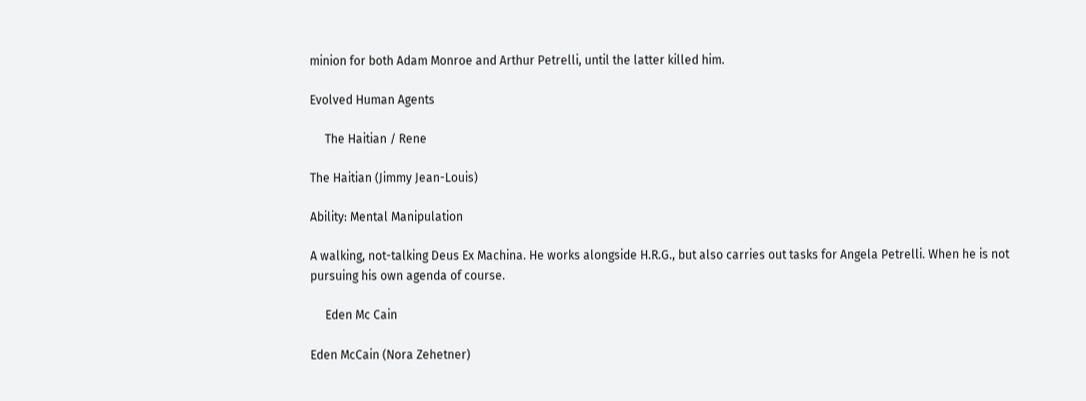minion for both Adam Monroe and Arthur Petrelli, until the latter killed him.

Evolved Human Agents

     The Haitian / Rene

The Haitian (Jimmy Jean-Louis)

Ability: Mental Manipulation

A walking, not-talking Deus Ex Machina. He works alongside H.R.G., but also carries out tasks for Angela Petrelli. When he is not pursuing his own agenda of course.

     Eden Mc Cain

Eden McCain (Nora Zehetner)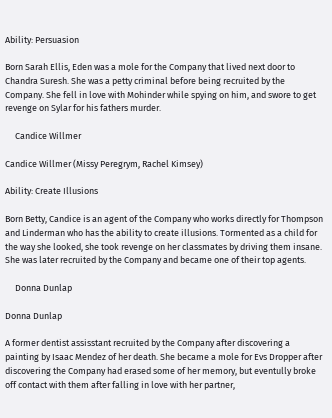Ability: Persuasion

Born Sarah Ellis, Eden was a mole for the Company that lived next door to Chandra Suresh. She was a petty criminal before being recruited by the Company. She fell in love with Mohinder while spying on him, and swore to get revenge on Sylar for his fathers murder.

     Candice Willmer

Candice Willmer (Missy Peregrym, Rachel Kimsey)

Ability: Create Illusions

Born Betty, Candice is an agent of the Company who works directly for Thompson and Linderman who has the ability to create illusions. Tormented as a child for the way she looked, she took revenge on her classmates by driving them insane. She was later recruited by the Company and became one of their top agents.

     Donna Dunlap

Donna Dunlap

A former dentist assisstant recruited by the Company after discovering a painting by Isaac Mendez of her death. She became a mole for Evs Dropper after discovering the Company had erased some of her memory, but eventully broke off contact with them after falling in love with her partner,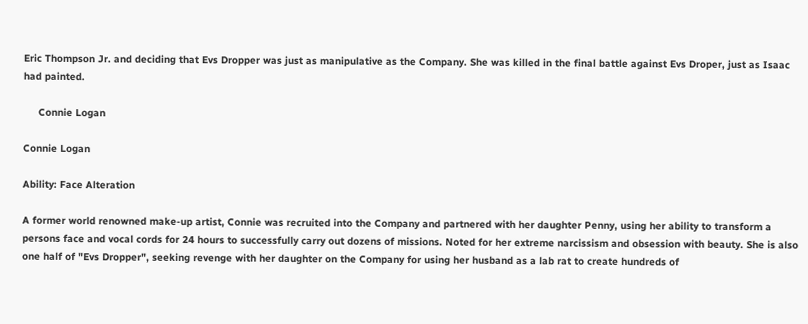Eric Thompson Jr. and deciding that Evs Dropper was just as manipulative as the Company. She was killed in the final battle against Evs Droper, just as Isaac had painted.

     Connie Logan

Connie Logan

Ability: Face Alteration

A former world renowned make-up artist, Connie was recruited into the Company and partnered with her daughter Penny, using her ability to transform a persons face and vocal cords for 24 hours to successfully carry out dozens of missions. Noted for her extreme narcissism and obsession with beauty. She is also one half of "Evs Dropper", seeking revenge with her daughter on the Company for using her husband as a lab rat to create hundreds of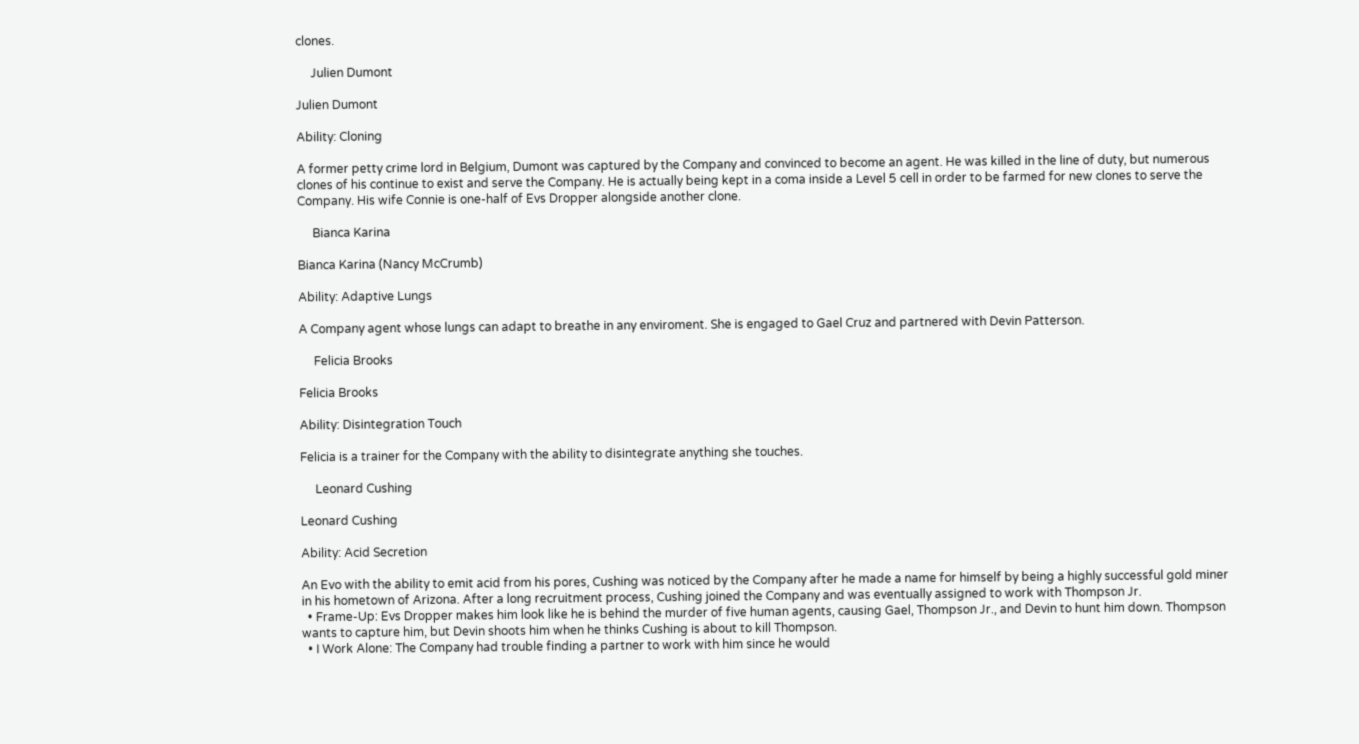clones.

     Julien Dumont

Julien Dumont

Ability: Cloning

A former petty crime lord in Belgium, Dumont was captured by the Company and convinced to become an agent. He was killed in the line of duty, but numerous clones of his continue to exist and serve the Company. He is actually being kept in a coma inside a Level 5 cell in order to be farmed for new clones to serve the Company. His wife Connie is one-half of Evs Dropper alongside another clone.

     Bianca Karina

Bianca Karina (Nancy McCrumb)

Ability: Adaptive Lungs

A Company agent whose lungs can adapt to breathe in any enviroment. She is engaged to Gael Cruz and partnered with Devin Patterson.

     Felicia Brooks

Felicia Brooks

Ability: Disintegration Touch

Felicia is a trainer for the Company with the ability to disintegrate anything she touches.

     Leonard Cushing

Leonard Cushing

Ability: Acid Secretion

An Evo with the ability to emit acid from his pores, Cushing was noticed by the Company after he made a name for himself by being a highly successful gold miner in his hometown of Arizona. After a long recruitment process, Cushing joined the Company and was eventually assigned to work with Thompson Jr.
  • Frame-Up: Evs Dropper makes him look like he is behind the murder of five human agents, causing Gael, Thompson Jr., and Devin to hunt him down. Thompson wants to capture him, but Devin shoots him when he thinks Cushing is about to kill Thompson.
  • I Work Alone: The Company had trouble finding a partner to work with him since he would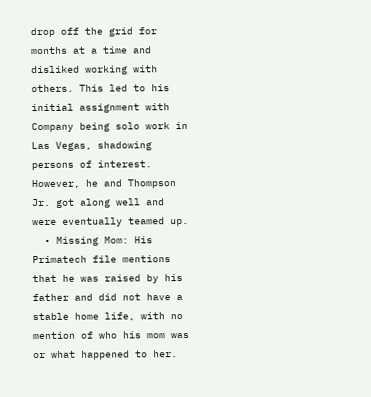drop off the grid for months at a time and disliked working with others. This led to his initial assignment with Company being solo work in Las Vegas, shadowing persons of interest. However, he and Thompson Jr. got along well and were eventually teamed up.
  • Missing Mom: His Primatech file mentions that he was raised by his father and did not have a stable home life, with no mention of who his mom was or what happened to her.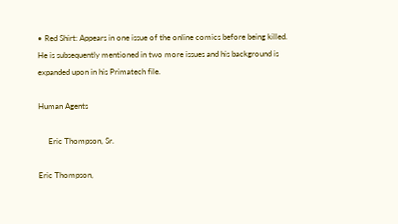• Red Shirt: Appears in one issue of the online comics before being killed. He is subsequently mentioned in two more issues and his background is expanded upon in his Primatech file.

Human Agents

     Eric Thompson, Sr.

Eric Thompson,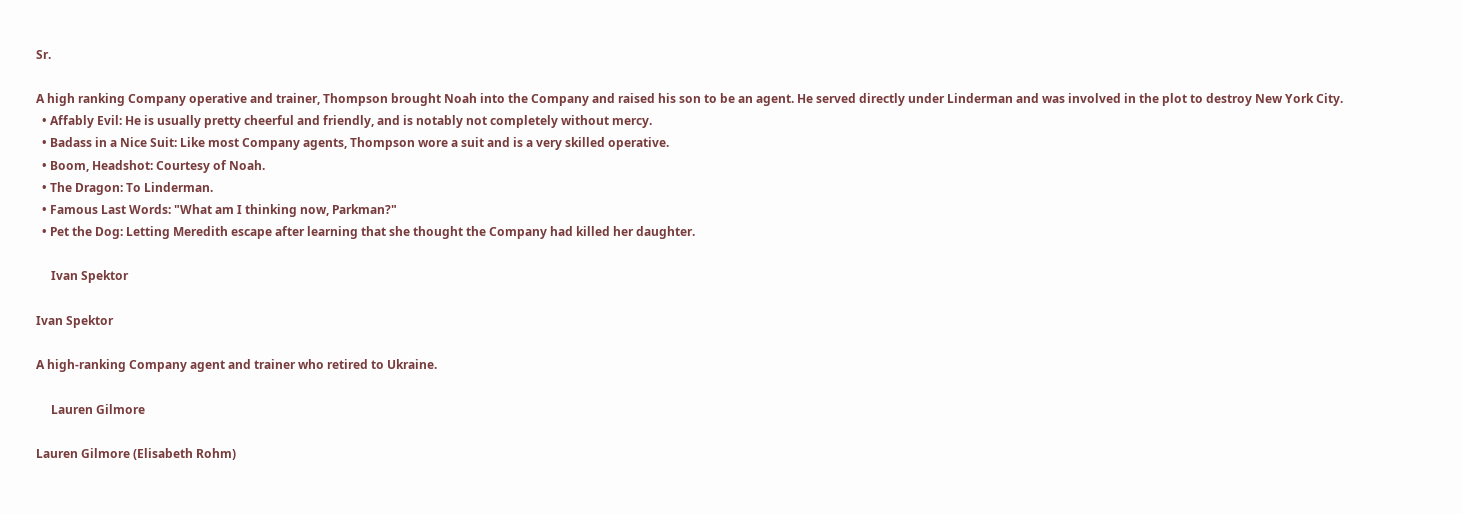Sr.

A high ranking Company operative and trainer, Thompson brought Noah into the Company and raised his son to be an agent. He served directly under Linderman and was involved in the plot to destroy New York City.
  • Affably Evil: He is usually pretty cheerful and friendly, and is notably not completely without mercy.
  • Badass in a Nice Suit: Like most Company agents, Thompson wore a suit and is a very skilled operative.
  • Boom, Headshot: Courtesy of Noah.
  • The Dragon: To Linderman.
  • Famous Last Words: "What am I thinking now, Parkman?"
  • Pet the Dog: Letting Meredith escape after learning that she thought the Company had killed her daughter.

     Ivan Spektor

Ivan Spektor

A high-ranking Company agent and trainer who retired to Ukraine.

     Lauren Gilmore

Lauren Gilmore (Elisabeth Rohm)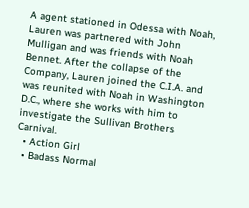A agent stationed in Odessa with Noah, Lauren was partnered with John Mulligan and was friends with Noah Bennet. After the collapse of the Company, Lauren joined the C.I.A. and was reunited with Noah in Washington D.C., where she works with him to investigate the Sullivan Brothers Carnival.
  • Action Girl
  • Badass Normal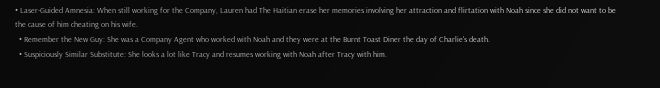• Laser-Guided Amnesia: When still working for the Company, Lauren had The Haitian erase her memories involving her attraction and flirtation with Noah since she did not want to be the cause of him cheating on his wife.
  • Remember the New Guy: She was a Company Agent who worked with Noah and they were at the Burnt Toast Diner the day of Charlie's death.
  • Suspiciously Similar Substitute: She looks a lot like Tracy and resumes working with Noah after Tracy with him.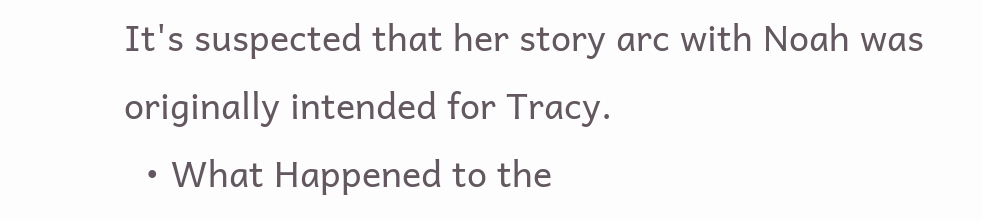It's suspected that her story arc with Noah was originally intended for Tracy.
  • What Happened to the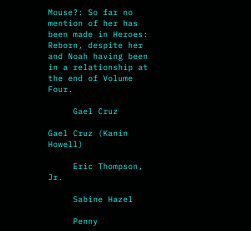Mouse?: So far no mention of her has been made in Heroes: Reborn, despite her and Noah having been in a relationship at the end of Volume Four.

     Gael Cruz

Gael Cruz (Kanin Howell)

     Eric Thompson, Jr.

     Sabine Hazel

     Penny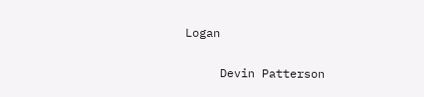Logan

     Devin Patterson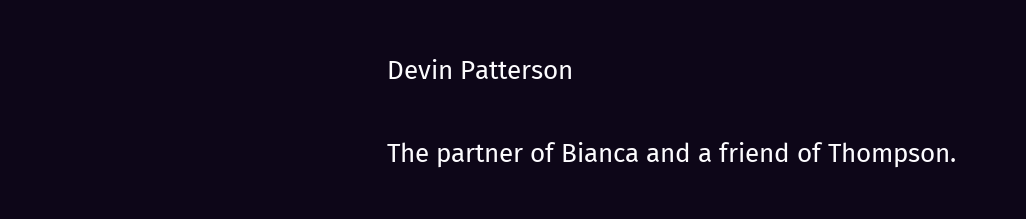Devin Patterson

The partner of Bianca and a friend of Thompson.